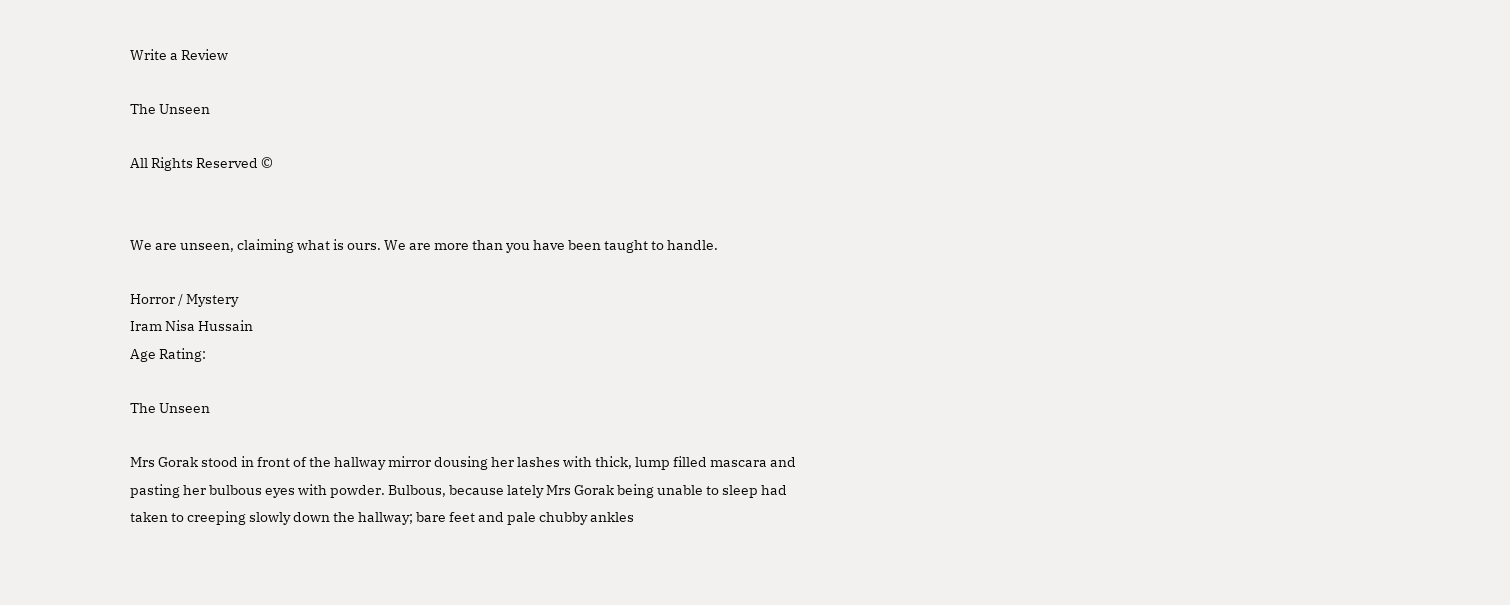Write a Review

The Unseen

All Rights Reserved ©


We are unseen, claiming what is ours. We are more than you have been taught to handle.

Horror / Mystery
Iram Nisa Hussain
Age Rating:

The Unseen

Mrs Gorak stood in front of the hallway mirror dousing her lashes with thick, lump filled mascara and pasting her bulbous eyes with powder. Bulbous, because lately Mrs Gorak being unable to sleep had taken to creeping slowly down the hallway; bare feet and pale chubby ankles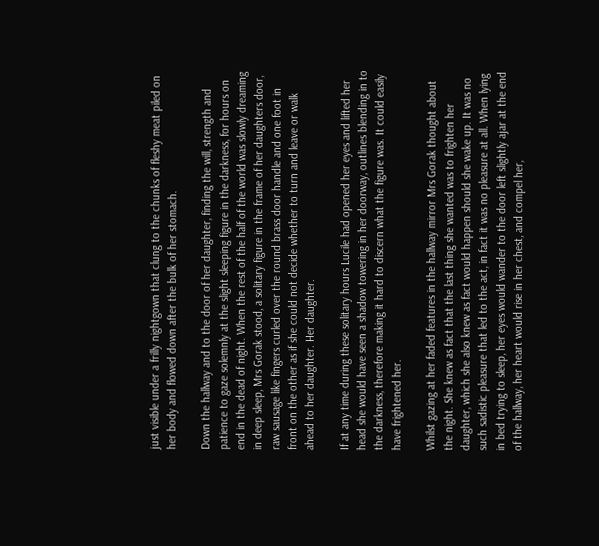just visible under a frilly nightgown that clung to the chunks of fleshy meat piled on her body and flowed down after the bulk of her stomach.

Down the hallway and to the door of her daughter, finding the will, strength and patience to gaze solemnly at the slight sleeping figure in the darkness, for hours on end in the dead of night. When the rest of the half of the world was slowly dreaming in deep sleep, Mrs Gorak stood, a solitary figure in the frame of her daughters door, raw sausage like fingers curled over the round brass door handle and one foot in front on the other as if she could not decide whether to turn and leave or walk ahead to her daughter. Her daughter.

If at any time during these solitary hours Lucile had opened her eyes and lifted her head she would have seen a shadow towering in her doorway, outlines blending in to the darkness, therefore making it hard to discern what the figure was. It could easily have frightened her.

Whilst gazing at her faded features in the hallway mirror Mrs Gorak thought about the night. She knew as fact that the last thing she wanted was to frighten her daughter, which she also knew as fact would happen should she wake up. It was no such sadistic pleasure that led to the act, in fact it was no pleasure at all. When lying in bed trying to sleep, her eyes would wander to the door left slightly ajar at the end of the hallway, her heart would rise in her chest, and compel her,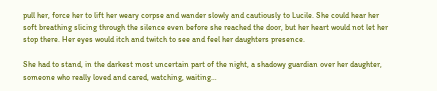pull her, force her to lift her weary corpse and wander slowly and cautiously to Lucile. She could hear her soft breathing slicing through the silence even before she reached the door, but her heart would not let her stop there. Her eyes would itch and twitch to see and feel her daughters presence.

She had to stand, in the darkest most uncertain part of the night, a shadowy guardian over her daughter, someone who really loved and cared, watching, waiting…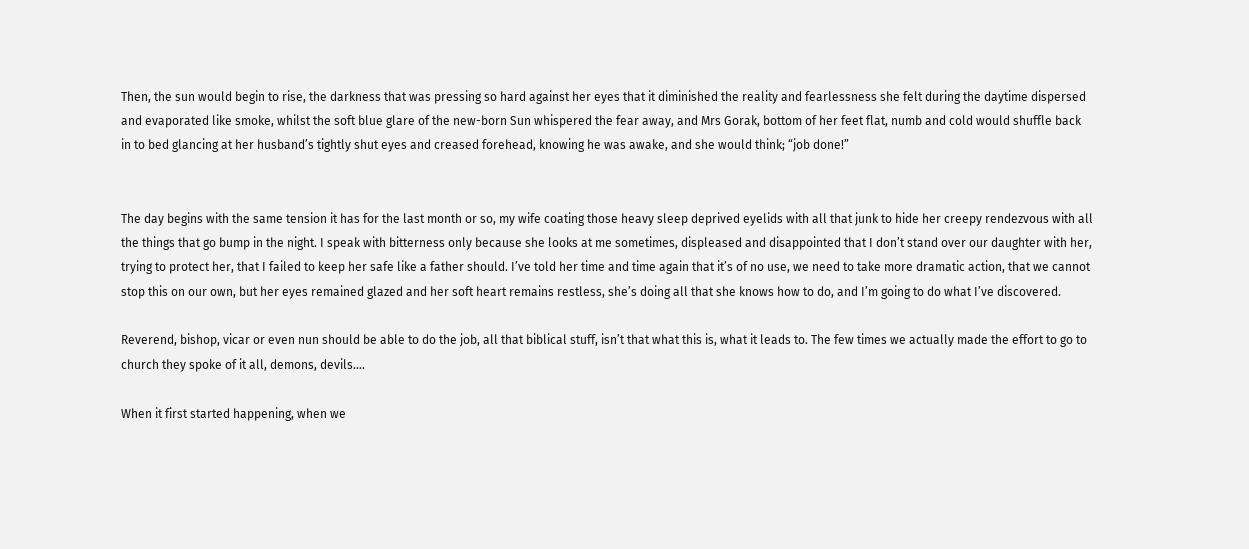Then, the sun would begin to rise, the darkness that was pressing so hard against her eyes that it diminished the reality and fearlessness she felt during the daytime dispersed and evaporated like smoke, whilst the soft blue glare of the new-born Sun whispered the fear away, and Mrs Gorak, bottom of her feet flat, numb and cold would shuffle back in to bed glancing at her husband’s tightly shut eyes and creased forehead, knowing he was awake, and she would think; “job done!”


The day begins with the same tension it has for the last month or so, my wife coating those heavy sleep deprived eyelids with all that junk to hide her creepy rendezvous with all the things that go bump in the night. I speak with bitterness only because she looks at me sometimes, displeased and disappointed that I don’t stand over our daughter with her, trying to protect her, that I failed to keep her safe like a father should. I’ve told her time and time again that it’s of no use, we need to take more dramatic action, that we cannot stop this on our own, but her eyes remained glazed and her soft heart remains restless, she’s doing all that she knows how to do, and I’m going to do what I’ve discovered.

Reverend, bishop, vicar or even nun should be able to do the job, all that biblical stuff, isn’t that what this is, what it leads to. The few times we actually made the effort to go to church they spoke of it all, demons, devils….

When it first started happening, when we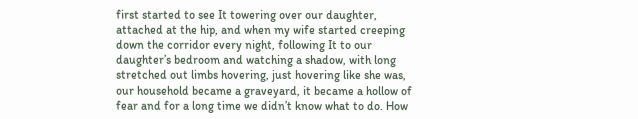first started to see It towering over our daughter, attached at the hip, and when my wife started creeping down the corridor every night, following It to our daughter’s bedroom and watching a shadow, with long stretched out limbs hovering, just hovering like she was, our household became a graveyard, it became a hollow of fear and for a long time we didn’t know what to do. How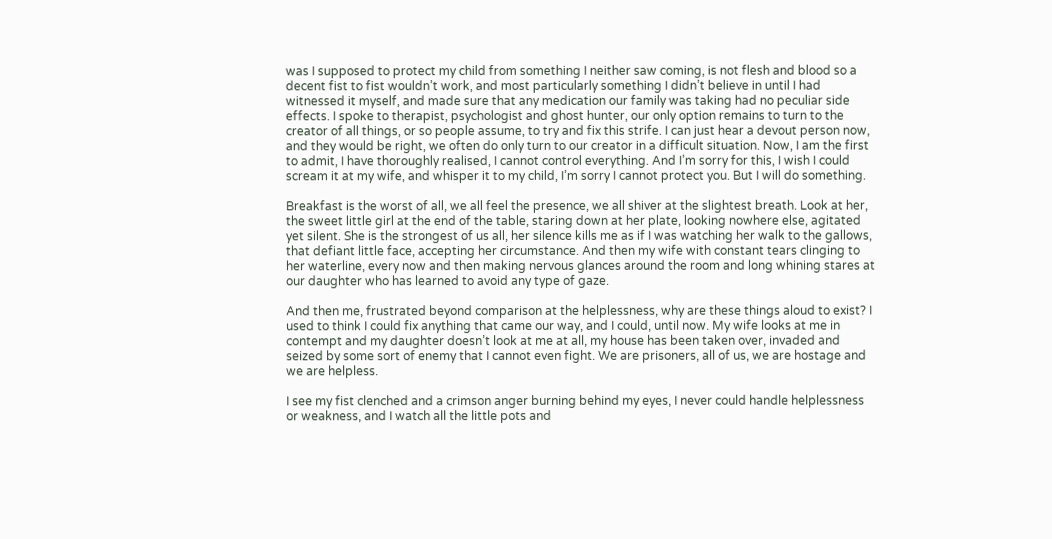was I supposed to protect my child from something I neither saw coming, is not flesh and blood so a decent fist to fist wouldn’t work, and most particularly something I didn’t believe in until I had witnessed it myself, and made sure that any medication our family was taking had no peculiar side effects. I spoke to therapist, psychologist and ghost hunter, our only option remains to turn to the creator of all things, or so people assume, to try and fix this strife. I can just hear a devout person now, and they would be right, we often do only turn to our creator in a difficult situation. Now, I am the first to admit, I have thoroughly realised, I cannot control everything. And I’m sorry for this, I wish I could scream it at my wife, and whisper it to my child, I’m sorry I cannot protect you. But I will do something.

Breakfast is the worst of all, we all feel the presence, we all shiver at the slightest breath. Look at her, the sweet little girl at the end of the table, staring down at her plate, looking nowhere else, agitated yet silent. She is the strongest of us all, her silence kills me as if I was watching her walk to the gallows, that defiant little face, accepting her circumstance. And then my wife with constant tears clinging to her waterline, every now and then making nervous glances around the room and long whining stares at our daughter who has learned to avoid any type of gaze.

And then me, frustrated beyond comparison at the helplessness, why are these things aloud to exist? I used to think I could fix anything that came our way, and I could, until now. My wife looks at me in contempt and my daughter doesn’t look at me at all, my house has been taken over, invaded and seized by some sort of enemy that I cannot even fight. We are prisoners, all of us, we are hostage and we are helpless.

I see my fist clenched and a crimson anger burning behind my eyes, I never could handle helplessness or weakness, and I watch all the little pots and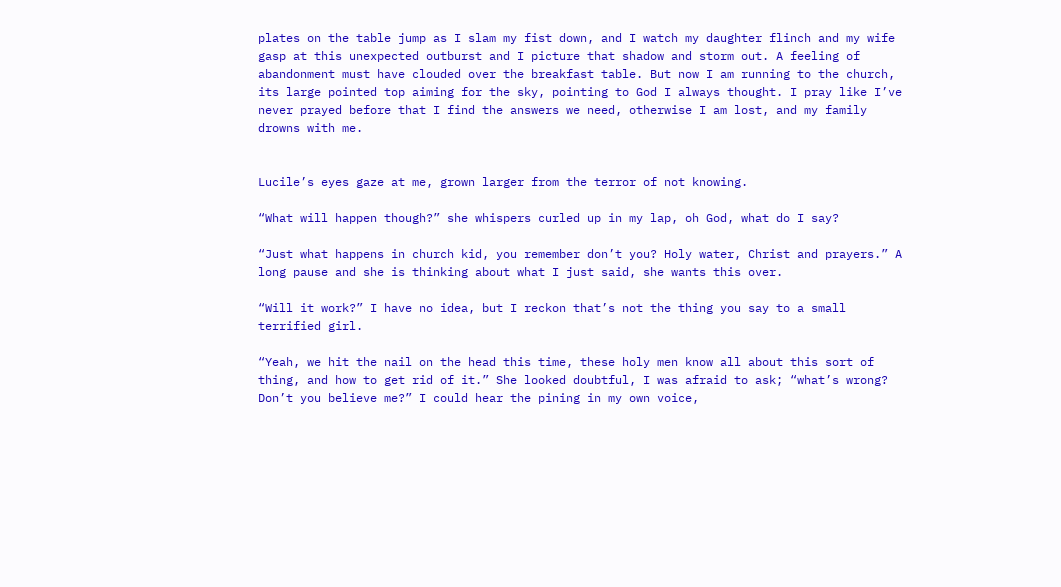plates on the table jump as I slam my fist down, and I watch my daughter flinch and my wife gasp at this unexpected outburst and I picture that shadow and storm out. A feeling of abandonment must have clouded over the breakfast table. But now I am running to the church, its large pointed top aiming for the sky, pointing to God I always thought. I pray like I’ve never prayed before that I find the answers we need, otherwise I am lost, and my family drowns with me.


Lucile’s eyes gaze at me, grown larger from the terror of not knowing.

“What will happen though?” she whispers curled up in my lap, oh God, what do I say?

“Just what happens in church kid, you remember don’t you? Holy water, Christ and prayers.” A long pause and she is thinking about what I just said, she wants this over.

“Will it work?” I have no idea, but I reckon that’s not the thing you say to a small terrified girl.

“Yeah, we hit the nail on the head this time, these holy men know all about this sort of thing, and how to get rid of it.” She looked doubtful, I was afraid to ask; “what’s wrong? Don’t you believe me?” I could hear the pining in my own voice,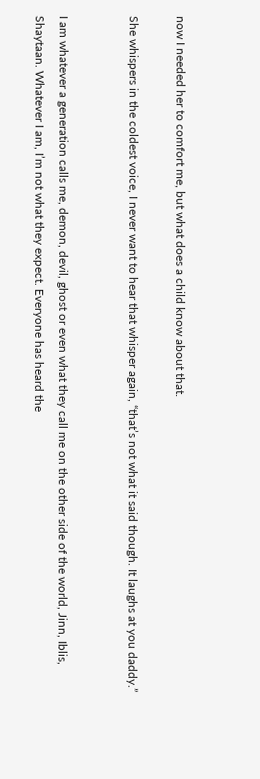now I needed her to comfort me, but what does a child know about that.

She whispers in the coldest voice, I never want to hear that whisper again, “that’s not what it said though. It laughs at you daddy.”


I am whatever a generation calls me, demon, devil, ghost or even what they call me on the other side of the world, Jinn, Iblis, Shaytaan. Whatever I am, I’m not what they expect. Everyone has heard the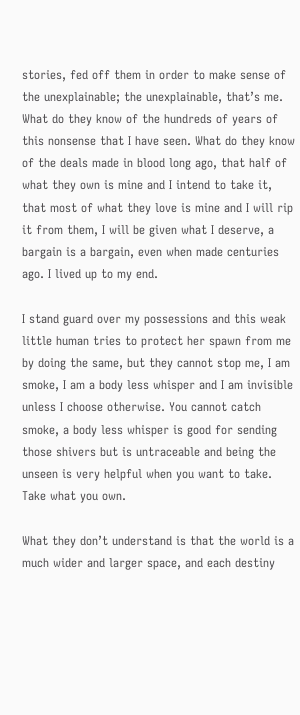stories, fed off them in order to make sense of the unexplainable; the unexplainable, that’s me. What do they know of the hundreds of years of this nonsense that I have seen. What do they know of the deals made in blood long ago, that half of what they own is mine and I intend to take it, that most of what they love is mine and I will rip it from them, I will be given what I deserve, a bargain is a bargain, even when made centuries ago. I lived up to my end.

I stand guard over my possessions and this weak little human tries to protect her spawn from me by doing the same, but they cannot stop me, I am smoke, I am a body less whisper and I am invisible unless I choose otherwise. You cannot catch smoke, a body less whisper is good for sending those shivers but is untraceable and being the unseen is very helpful when you want to take. Take what you own.

What they don’t understand is that the world is a much wider and larger space, and each destiny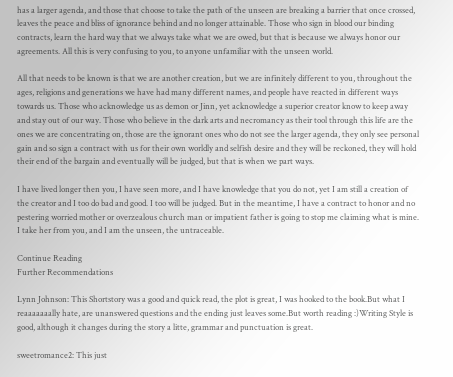has a larger agenda, and those that choose to take the path of the unseen are breaking a barrier that once crossed, leaves the peace and bliss of ignorance behind and no longer attainable. Those who sign in blood our binding contracts, learn the hard way that we always take what we are owed, but that is because we always honor our agreements. All this is very confusing to you, to anyone unfamiliar with the unseen world.

All that needs to be known is that we are another creation, but we are infinitely different to you, throughout the ages, religions and generations we have had many different names, and people have reacted in different ways towards us. Those who acknowledge us as demon or Jinn, yet acknowledge a superior creator know to keep away and stay out of our way. Those who believe in the dark arts and necromancy as their tool through this life are the ones we are concentrating on, those are the ignorant ones who do not see the larger agenda, they only see personal gain and so sign a contract with us for their own worldly and selfish desire and they will be reckoned, they will hold their end of the bargain and eventually will be judged, but that is when we part ways.

I have lived longer then you, I have seen more, and I have knowledge that you do not, yet I am still a creation of the creator and I too do bad and good. I too will be judged. But in the meantime, I have a contract to honor and no pestering worried mother or overzealous church man or impatient father is going to stop me claiming what is mine. I take her from you, and I am the unseen, the untraceable.

Continue Reading
Further Recommendations

Lynn Johnson: This Shortstory was a good and quick read, the plot is great, I was hooked to the book.But what I reaaaaaaally hate, are unanswered questions and the ending just leaves some.But worth reading :)Writing Style is good, although it changes during the story a litte, grammar and punctuation is great.

sweetromance2: This just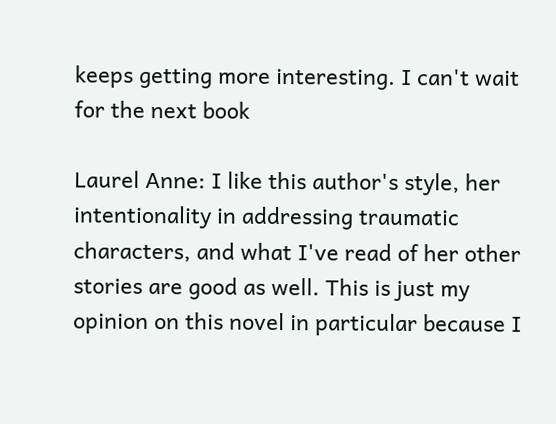keeps getting more interesting. I can't wait for the next book

Laurel Anne: I like this author's style, her intentionality in addressing traumatic characters, and what I've read of her other stories are good as well. This is just my opinion on this novel in particular because I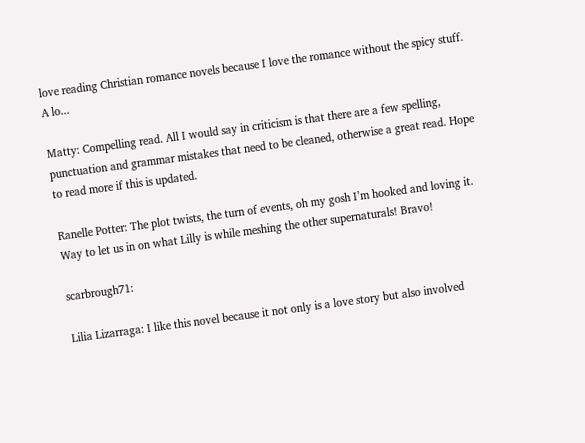love reading Christian romance novels because I love the romance without the spicy stuff. A lo...

Matty: Compelling read. All I would say in criticism is that there are a few spelling, punctuation and grammar mistakes that need to be cleaned, otherwise a great read. Hope to read more if this is updated.

Ranelle Potter: The plot twists, the turn of events, oh my gosh I’m hooked and loving it. Way to let us in on what Lilly is while meshing the other supernaturals! Bravo!

scarbrough71:

Lilia Lizarraga: I like this novel because it not only is a love story but also involved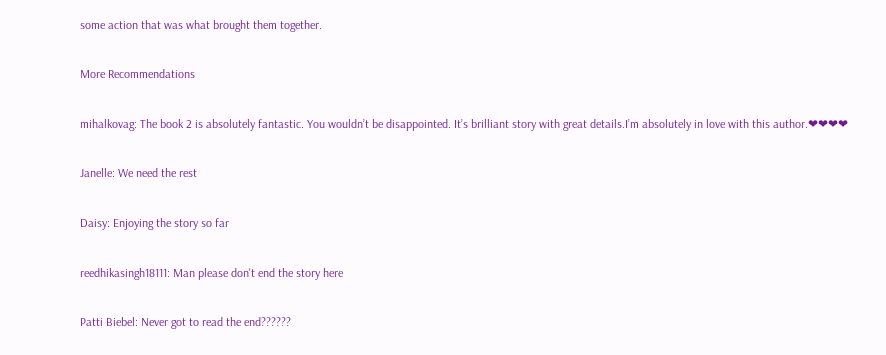some action that was what brought them together.

More Recommendations

mihalkovag: The book 2 is absolutely fantastic. You wouldn’t be disappointed. It’s brilliant story with great details.I’m absolutely in love with this author.❤❤❤❤

Janelle: We need the rest

Daisy: Enjoying the story so far

reedhikasingh18111: Man please don't end the story here

Patti Biebel: Never got to read the end??????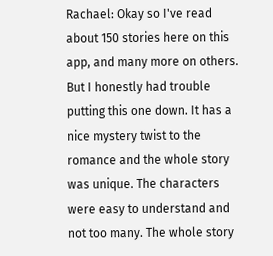Rachael: Okay so I've read about 150 stories here on this app, and many more on others. But I honestly had trouble putting this one down. It has a nice mystery twist to the romance and the whole story was unique. The characters were easy to understand and not too many. The whole story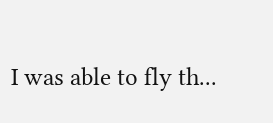I was able to fly th...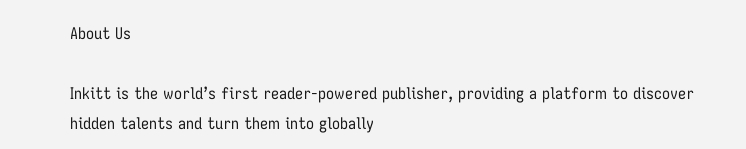About Us

Inkitt is the world’s first reader-powered publisher, providing a platform to discover hidden talents and turn them into globally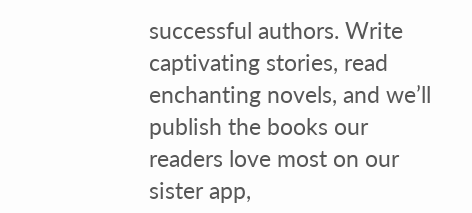successful authors. Write captivating stories, read enchanting novels, and we’ll publish the books our readers love most on our sister app,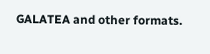GALATEA and other formats.